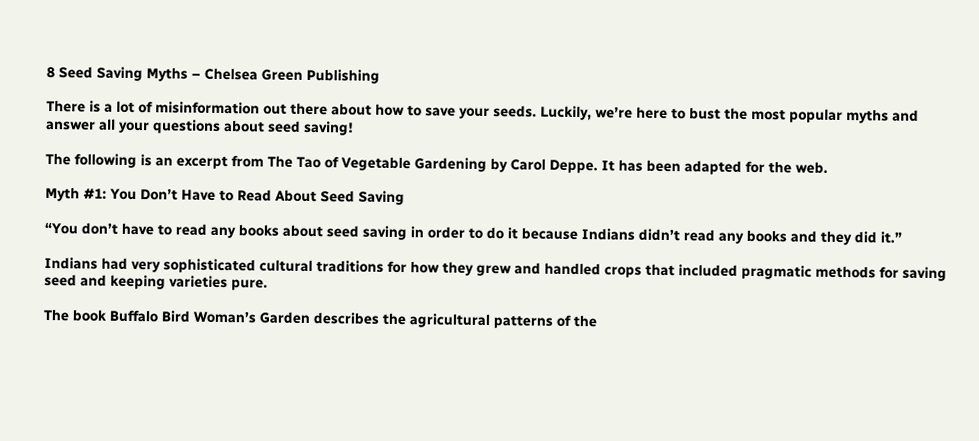8 Seed Saving Myths – Chelsea Green Publishing

There is a lot of misinformation out there about how to save your seeds. Luckily, we’re here to bust the most popular myths and answer all your questions about seed saving!

The following is an excerpt from The Tao of Vegetable Gardening by Carol Deppe. It has been adapted for the web.

Myth #1: You Don’t Have to Read About Seed Saving

“You don’t have to read any books about seed saving in order to do it because Indians didn’t read any books and they did it.”

Indians had very sophisticated cultural traditions for how they grew and handled crops that included pragmatic methods for saving seed and keeping varieties pure.

The book Buffalo Bird Woman’s Garden describes the agricultural patterns of the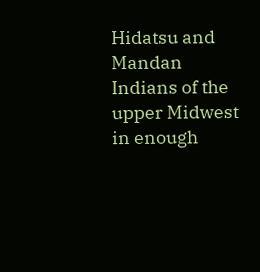Hidatsu and Mandan Indians of the upper Midwest in enough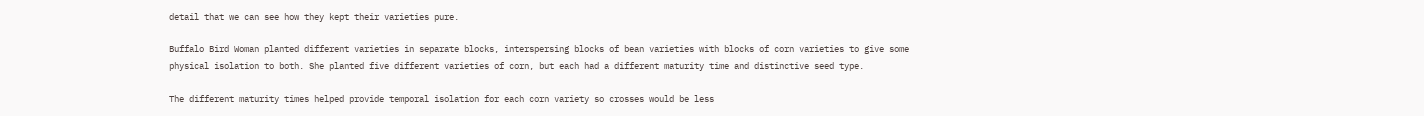detail that we can see how they kept their varieties pure.

Buffalo Bird Woman planted different varieties in separate blocks, interspersing blocks of bean varieties with blocks of corn varieties to give some physical isolation to both. She planted five different varieties of corn, but each had a different maturity time and distinctive seed type.

The different maturity times helped provide temporal isolation for each corn variety so crosses would be less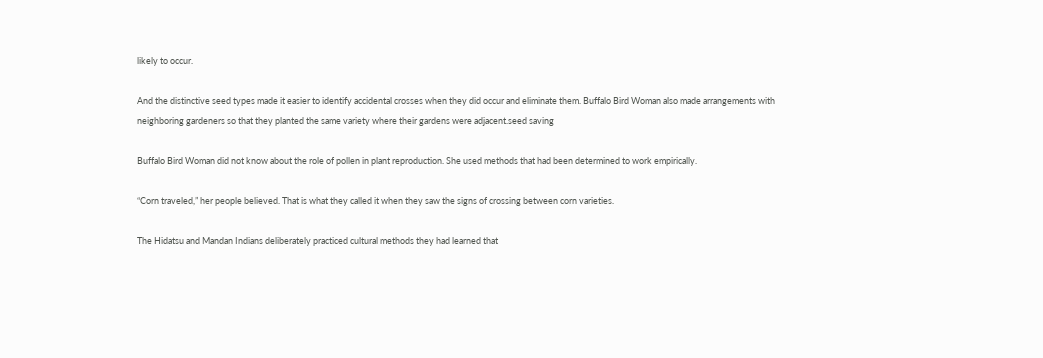likely to occur.

And the distinctive seed types made it easier to identify accidental crosses when they did occur and eliminate them. Buffalo Bird Woman also made arrangements with neighboring gardeners so that they planted the same variety where their gardens were adjacent.seed saving

Buffalo Bird Woman did not know about the role of pollen in plant reproduction. She used methods that had been determined to work empirically.

“Corn traveled,” her people believed. That is what they called it when they saw the signs of crossing between corn varieties.

The Hidatsu and Mandan Indians deliberately practiced cultural methods they had learned that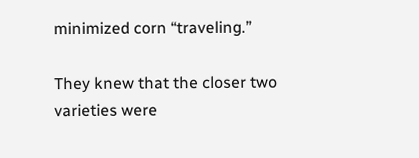minimized corn “traveling.”

They knew that the closer two varieties were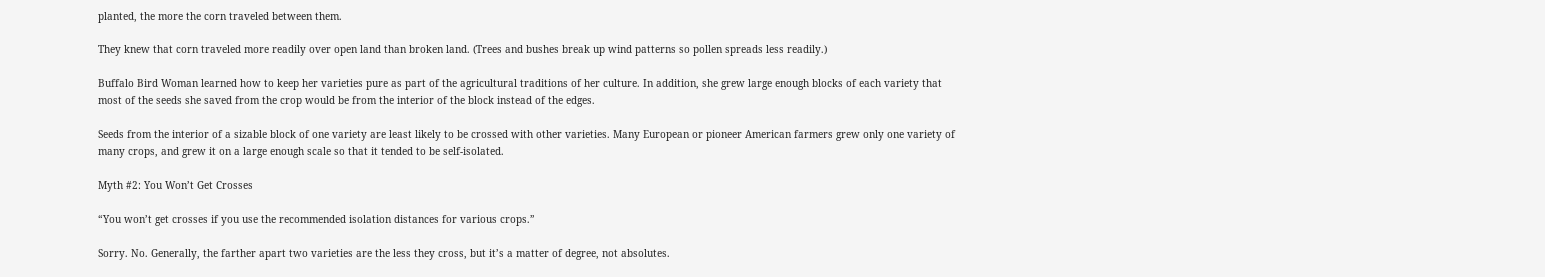planted, the more the corn traveled between them.

They knew that corn traveled more readily over open land than broken land. (Trees and bushes break up wind patterns so pollen spreads less readily.)

Buffalo Bird Woman learned how to keep her varieties pure as part of the agricultural traditions of her culture. In addition, she grew large enough blocks of each variety that most of the seeds she saved from the crop would be from the interior of the block instead of the edges.

Seeds from the interior of a sizable block of one variety are least likely to be crossed with other varieties. Many European or pioneer American farmers grew only one variety of many crops, and grew it on a large enough scale so that it tended to be self-isolated.

Myth #2: You Won’t Get Crosses

“You won’t get crosses if you use the recommended isolation distances for various crops.”

Sorry. No. Generally, the farther apart two varieties are the less they cross, but it’s a matter of degree, not absolutes.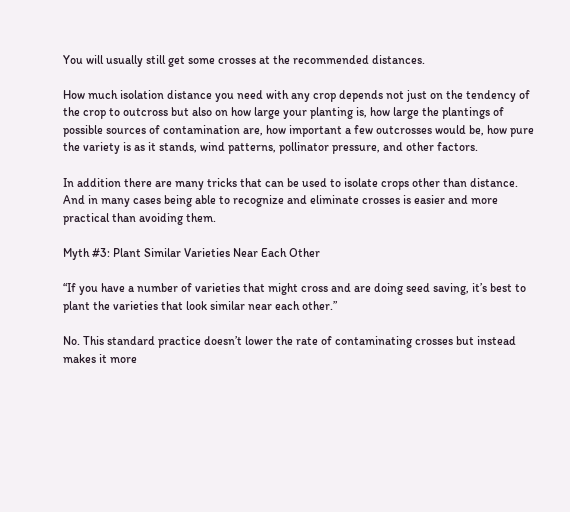You will usually still get some crosses at the recommended distances.

How much isolation distance you need with any crop depends not just on the tendency of the crop to outcross but also on how large your planting is, how large the plantings of possible sources of contamination are, how important a few outcrosses would be, how pure the variety is as it stands, wind patterns, pollinator pressure, and other factors.

In addition there are many tricks that can be used to isolate crops other than distance. And in many cases being able to recognize and eliminate crosses is easier and more practical than avoiding them.

Myth #3: Plant Similar Varieties Near Each Other

“If you have a number of varieties that might cross and are doing seed saving, it’s best to plant the varieties that look similar near each other.”

No. This standard practice doesn’t lower the rate of contaminating crosses but instead makes it more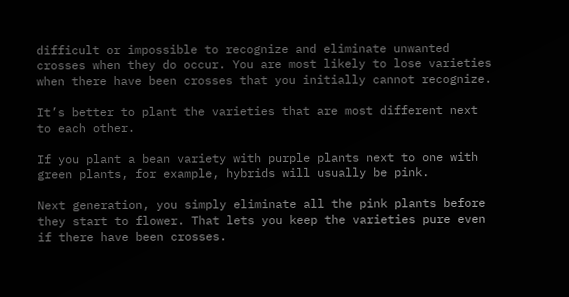difficult or impossible to recognize and eliminate unwanted crosses when they do occur. You are most likely to lose varieties when there have been crosses that you initially cannot recognize.

It’s better to plant the varieties that are most different next to each other.

If you plant a bean variety with purple plants next to one with green plants, for example, hybrids will usually be pink.

Next generation, you simply eliminate all the pink plants before they start to flower. That lets you keep the varieties pure even if there have been crosses.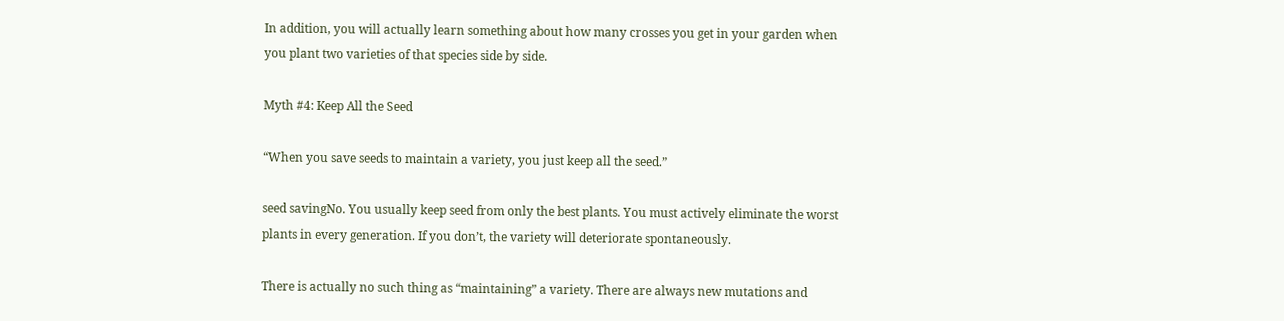In addition, you will actually learn something about how many crosses you get in your garden when you plant two varieties of that species side by side.

Myth #4: Keep All the Seed

“When you save seeds to maintain a variety, you just keep all the seed.”

seed savingNo. You usually keep seed from only the best plants. You must actively eliminate the worst plants in every generation. If you don’t, the variety will deteriorate spontaneously.

There is actually no such thing as “maintaining” a variety. There are always new mutations and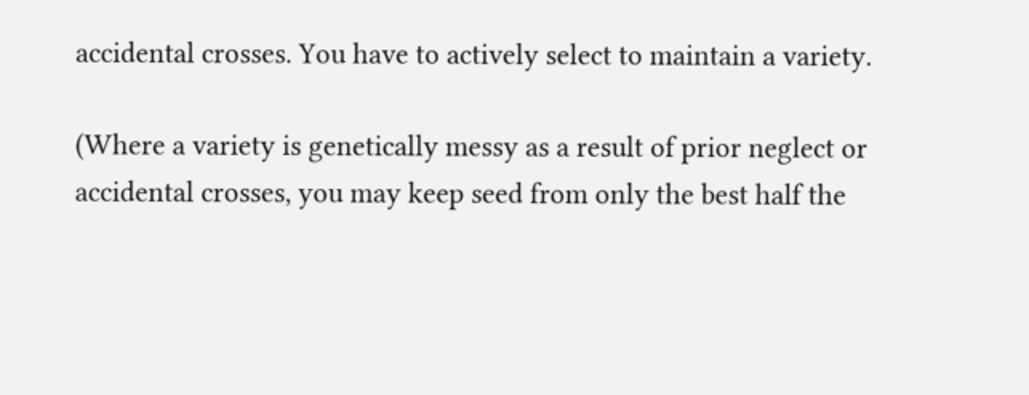accidental crosses. You have to actively select to maintain a variety.

(Where a variety is genetically messy as a result of prior neglect or accidental crosses, you may keep seed from only the best half the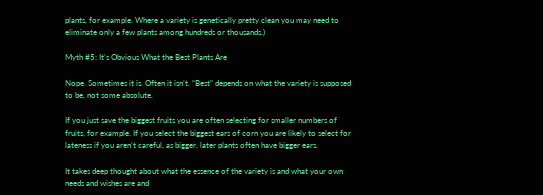plants, for example. Where a variety is genetically pretty clean you may need to eliminate only a few plants among hundreds or thousands.)

Myth #5: It’s Obvious What the Best Plants Are

Nope. Sometimes it is. Often it isn’t. “Best” depends on what the variety is supposed to be, not some absolute.

If you just save the biggest fruits you are often selecting for smaller numbers of fruits, for example. If you select the biggest ears of corn you are likely to select for lateness if you aren’t careful, as bigger, later plants often have bigger ears.

It takes deep thought about what the essence of the variety is and what your own needs and wishes are and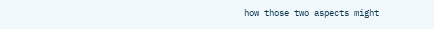how those two aspects might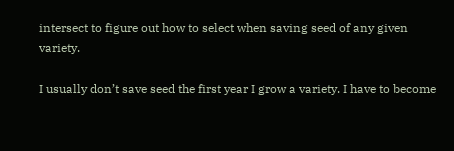intersect to figure out how to select when saving seed of any given variety.

I usually don’t save seed the first year I grow a variety. I have to become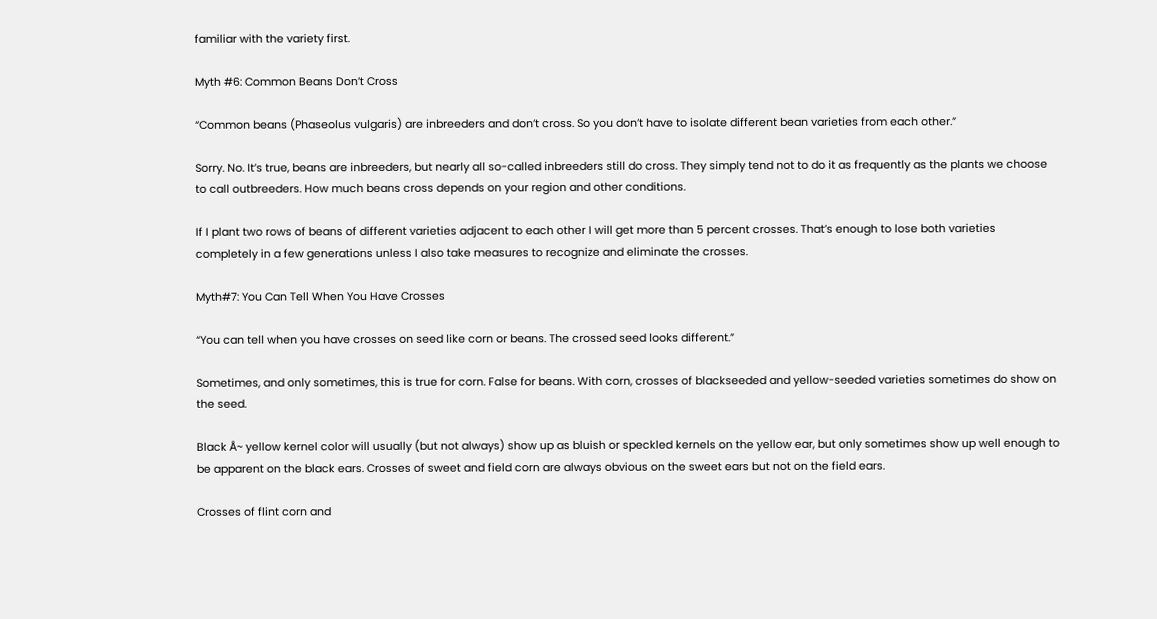familiar with the variety first.

Myth #6: Common Beans Don’t Cross

“Common beans (Phaseolus vulgaris) are inbreeders and don’t cross. So you don’t have to isolate different bean varieties from each other.”

Sorry. No. It’s true, beans are inbreeders, but nearly all so-called inbreeders still do cross. They simply tend not to do it as frequently as the plants we choose to call outbreeders. How much beans cross depends on your region and other conditions.

If I plant two rows of beans of different varieties adjacent to each other I will get more than 5 percent crosses. That’s enough to lose both varieties completely in a few generations unless I also take measures to recognize and eliminate the crosses.

Myth#7: You Can Tell When You Have Crosses

“You can tell when you have crosses on seed like corn or beans. The crossed seed looks different.”

Sometimes, and only sometimes, this is true for corn. False for beans. With corn, crosses of blackseeded and yellow-seeded varieties sometimes do show on the seed.

Black Å~ yellow kernel color will usually (but not always) show up as bluish or speckled kernels on the yellow ear, but only sometimes show up well enough to be apparent on the black ears. Crosses of sweet and field corn are always obvious on the sweet ears but not on the field ears.

Crosses of flint corn and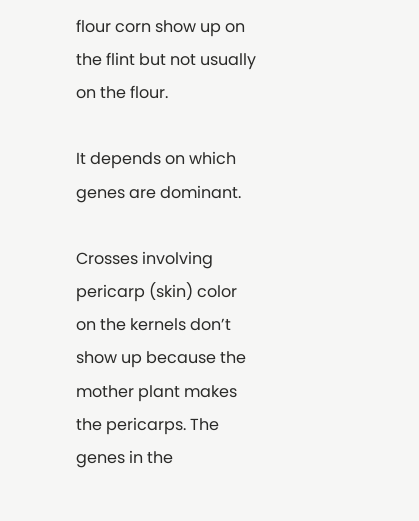flour corn show up on the flint but not usually on the flour.

It depends on which genes are dominant.

Crosses involving pericarp (skin) color on the kernels don’t show up because the mother plant makes the pericarps. The genes in the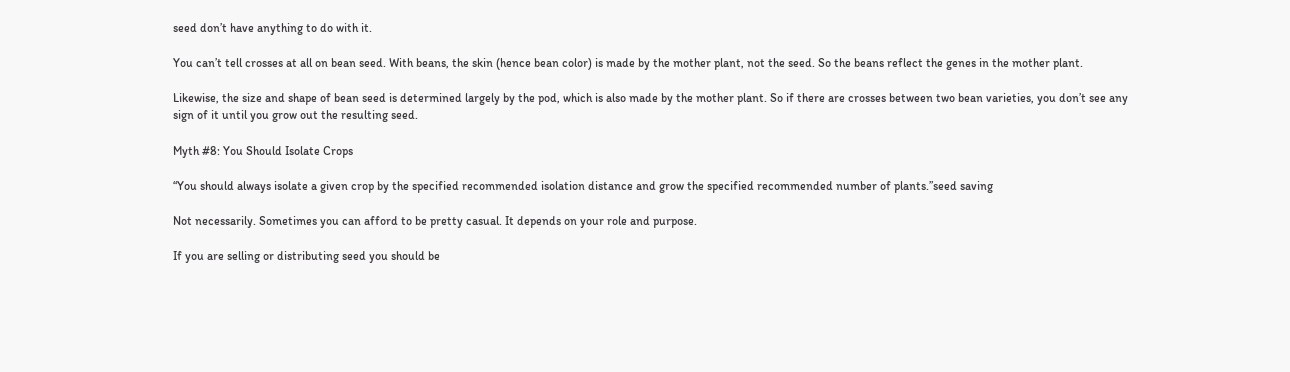seed don’t have anything to do with it.

You can’t tell crosses at all on bean seed. With beans, the skin (hence bean color) is made by the mother plant, not the seed. So the beans reflect the genes in the mother plant.

Likewise, the size and shape of bean seed is determined largely by the pod, which is also made by the mother plant. So if there are crosses between two bean varieties, you don’t see any sign of it until you grow out the resulting seed.

Myth #8: You Should Isolate Crops

“You should always isolate a given crop by the specified recommended isolation distance and grow the specified recommended number of plants.”seed saving

Not necessarily. Sometimes you can afford to be pretty casual. It depends on your role and purpose.

If you are selling or distributing seed you should be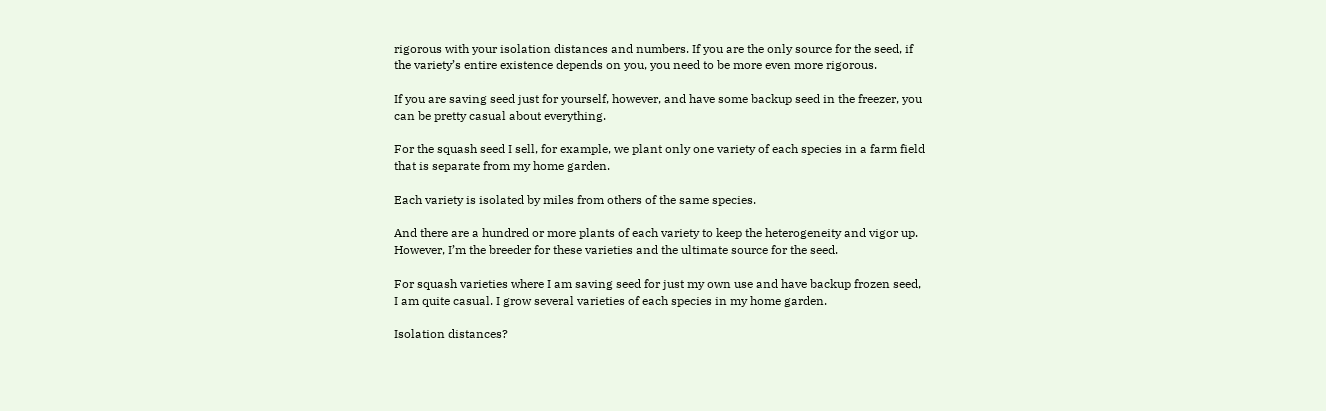rigorous with your isolation distances and numbers. If you are the only source for the seed, if the variety’s entire existence depends on you, you need to be more even more rigorous.

If you are saving seed just for yourself, however, and have some backup seed in the freezer, you can be pretty casual about everything.

For the squash seed I sell, for example, we plant only one variety of each species in a farm field that is separate from my home garden.

Each variety is isolated by miles from others of the same species.

And there are a hundred or more plants of each variety to keep the heterogeneity and vigor up. However, I’m the breeder for these varieties and the ultimate source for the seed.

For squash varieties where I am saving seed for just my own use and have backup frozen seed, I am quite casual. I grow several varieties of each species in my home garden.

Isolation distances?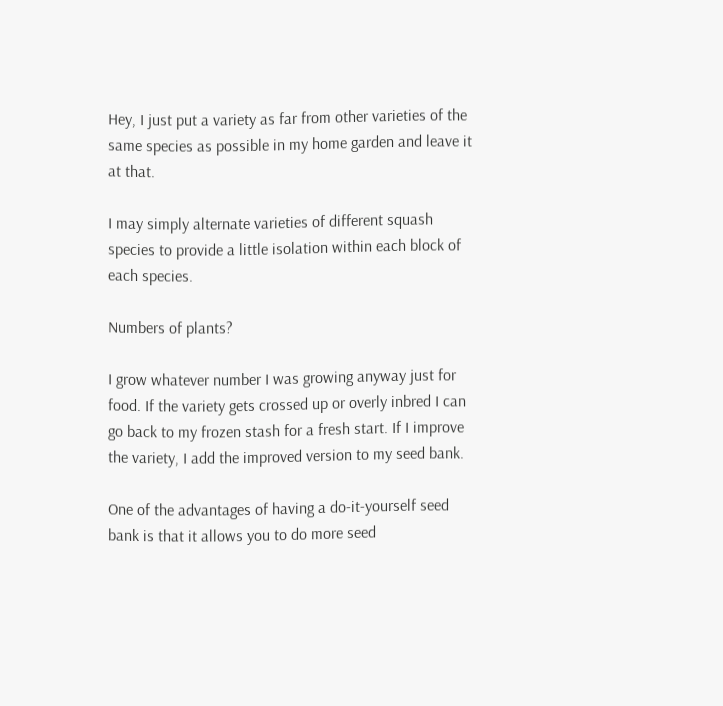Hey, I just put a variety as far from other varieties of the same species as possible in my home garden and leave it at that.

I may simply alternate varieties of different squash species to provide a little isolation within each block of each species.

Numbers of plants?

I grow whatever number I was growing anyway just for food. If the variety gets crossed up or overly inbred I can go back to my frozen stash for a fresh start. If I improve the variety, I add the improved version to my seed bank.

One of the advantages of having a do-it-yourself seed bank is that it allows you to do more seed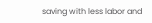saving with less labor and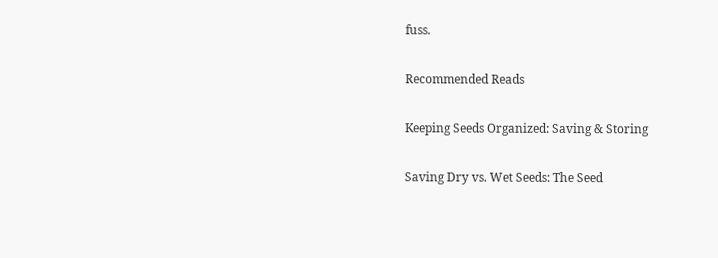fuss.

Recommended Reads

Keeping Seeds Organized: Saving & Storing

Saving Dry vs. Wet Seeds: The Seed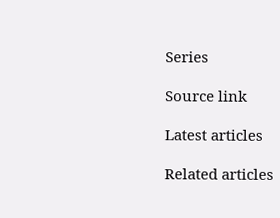Series

Source link

Latest articles

Related articles